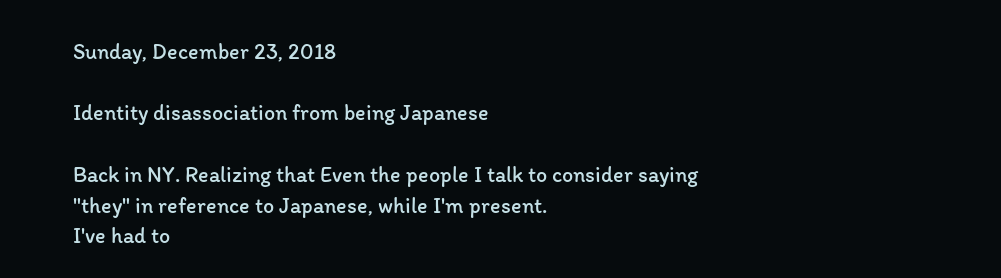Sunday, December 23, 2018

Identity disassociation from being Japanese

Back in NY. Realizing that Even the people I talk to consider saying "they" in reference to Japanese, while I'm present.
I've had to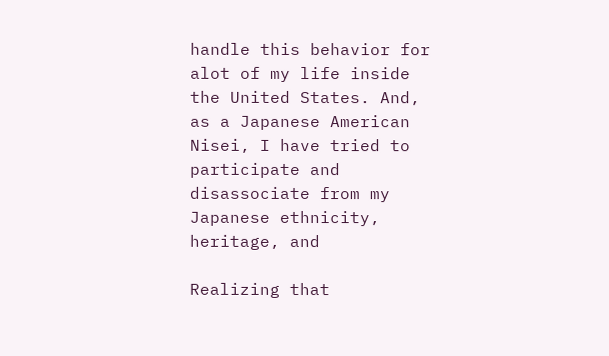handle this behavior for alot of my life inside the United States. And, as a Japanese American Nisei, I have tried to participate and disassociate from my Japanese ethnicity, heritage, and

Realizing that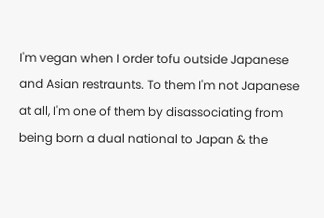I'm vegan when I order tofu outside Japanese and Asian restraunts. To them I'm not Japanese at all, I'm one of them by disassociating from being born a dual national to Japan & the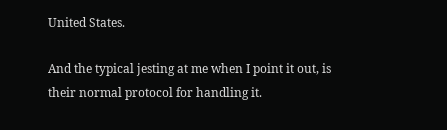United States.

And the typical jesting at me when I point it out, is their normal protocol for handling it.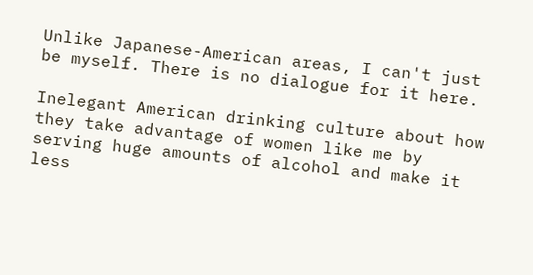Unlike Japanese-American areas, I can't just be myself. There is no dialogue for it here.

Inelegant American drinking culture about how they take advantage of women like me by serving huge amounts of alcohol and make it less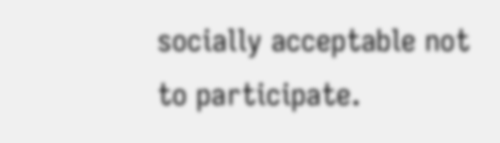socially acceptable not to participate.